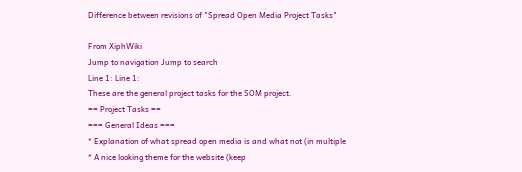Difference between revisions of "Spread Open Media Project Tasks"

From XiphWiki
Jump to navigation Jump to search
Line 1: Line 1:
These are the general project tasks for the SOM project.
== Project Tasks ==
=== General Ideas ===
* Explanation of what spread open media is and what not (in multiple
* A nice looking theme for the website (keep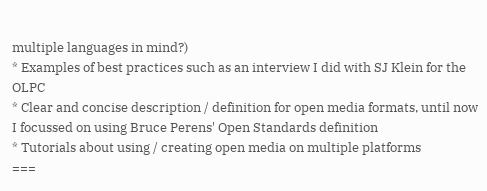multiple languages in mind?)
* Examples of best practices such as an interview I did with SJ Klein for the OLPC
* Clear and concise description / definition for open media formats, until now I focussed on using Bruce Perens' Open Standards definition
* Tutorials about using / creating open media on multiple platforms
===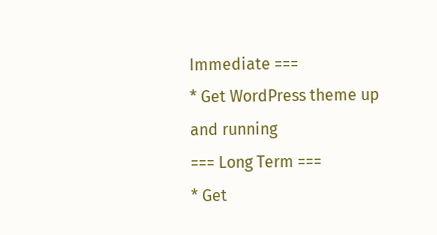Immediate ===
* Get WordPress theme up and running
=== Long Term ===
* Get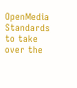OpenMedia Standards to take over the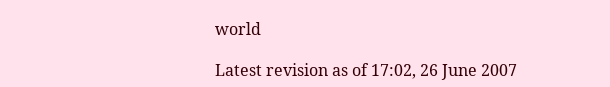world

Latest revision as of 17:02, 26 June 2007